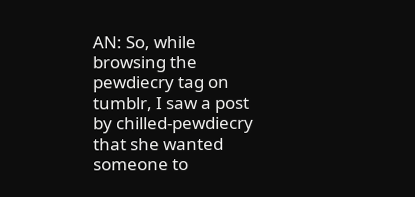AN: So, while browsing the pewdiecry tag on tumblr, I saw a post by chilled-pewdiecry that she wanted someone to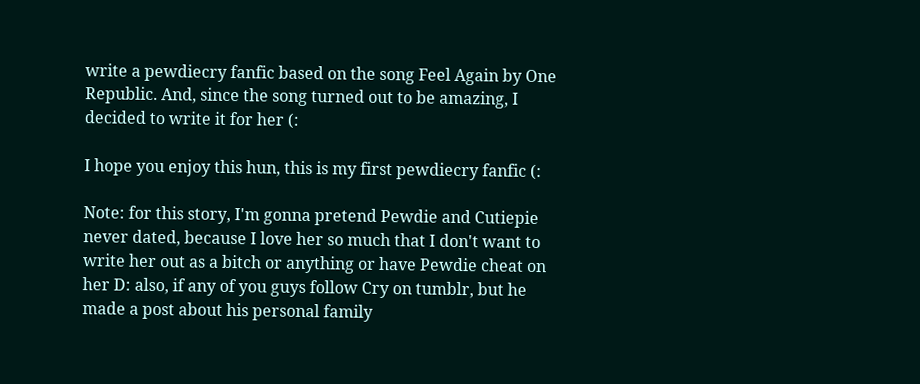write a pewdiecry fanfic based on the song Feel Again by One Republic. And, since the song turned out to be amazing, I decided to write it for her (:

I hope you enjoy this hun, this is my first pewdiecry fanfic (:

Note: for this story, I'm gonna pretend Pewdie and Cutiepie never dated, because I love her so much that I don't want to write her out as a bitch or anything or have Pewdie cheat on her D: also, if any of you guys follow Cry on tumblr, but he made a post about his personal family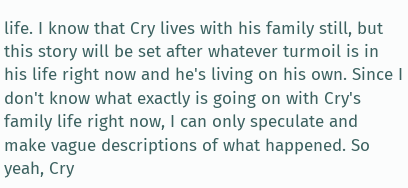life. I know that Cry lives with his family still, but this story will be set after whatever turmoil is in his life right now and he's living on his own. Since I don't know what exactly is going on with Cry's family life right now, I can only speculate and make vague descriptions of what happened. So yeah, Cry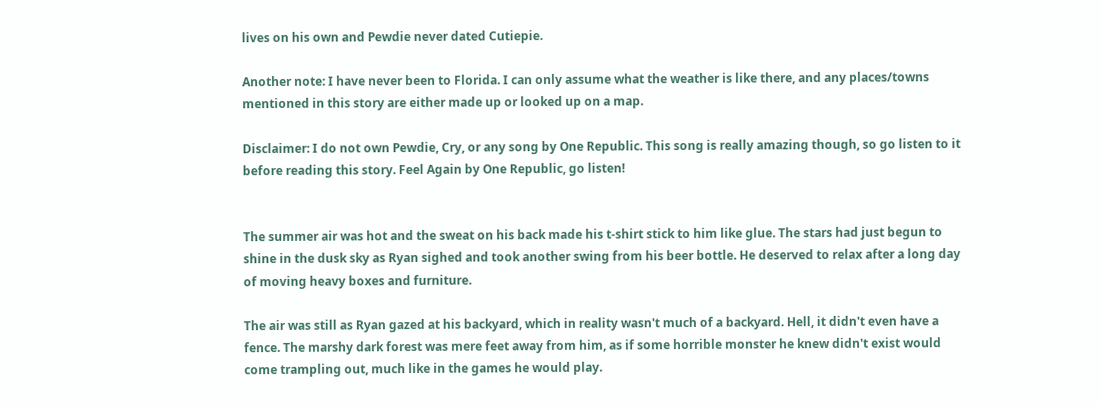lives on his own and Pewdie never dated Cutiepie.

Another note: I have never been to Florida. I can only assume what the weather is like there, and any places/towns mentioned in this story are either made up or looked up on a map.

Disclaimer: I do not own Pewdie, Cry, or any song by One Republic. This song is really amazing though, so go listen to it before reading this story. Feel Again by One Republic, go listen!


The summer air was hot and the sweat on his back made his t-shirt stick to him like glue. The stars had just begun to shine in the dusk sky as Ryan sighed and took another swing from his beer bottle. He deserved to relax after a long day of moving heavy boxes and furniture.

The air was still as Ryan gazed at his backyard, which in reality wasn't much of a backyard. Hell, it didn't even have a fence. The marshy dark forest was mere feet away from him, as if some horrible monster he knew didn't exist would come trampling out, much like in the games he would play.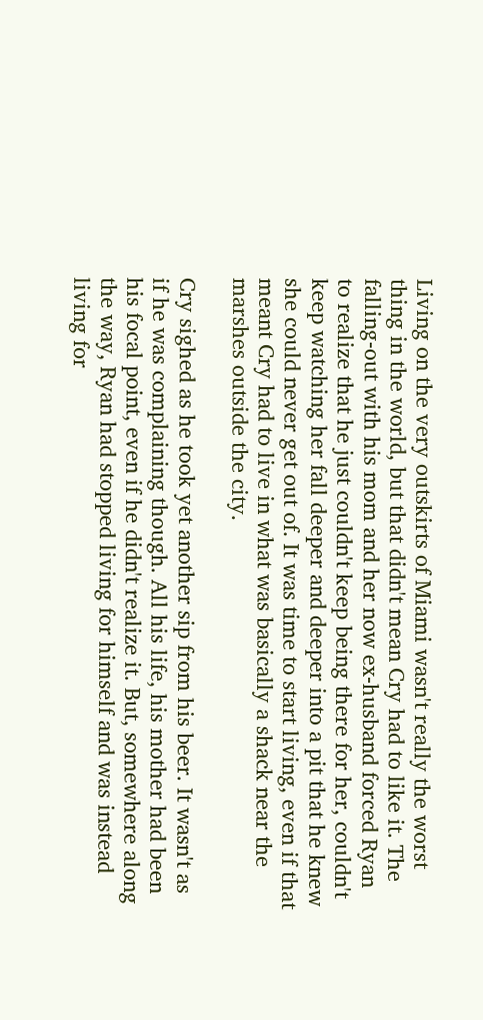Living on the very outskirts of Miami wasn't really the worst thing in the world, but that didn't mean Cry had to like it. The falling-out with his mom and her now ex-husband forced Ryan to realize that he just couldn't keep being there for her, couldn't keep watching her fall deeper and deeper into a pit that he knew she could never get out of. It was time to start living, even if that meant Cry had to live in what was basically a shack near the marshes outside the city.

Cry sighed as he took yet another sip from his beer. It wasn't as if he was complaining though. All his life, his mother had been his focal point, even if he didn't realize it. But, somewhere along the way, Ryan had stopped living for himself and was instead living for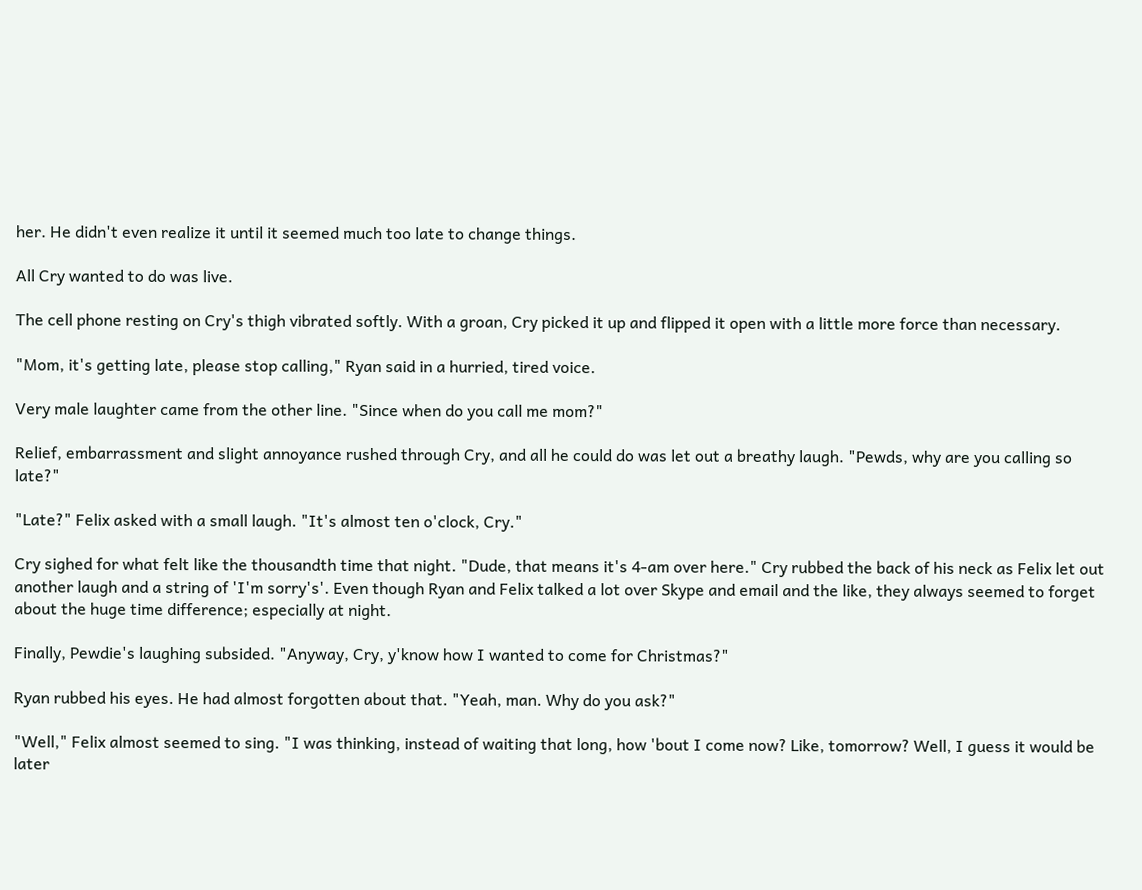her. He didn't even realize it until it seemed much too late to change things.

All Cry wanted to do was live.

The cell phone resting on Cry's thigh vibrated softly. With a groan, Cry picked it up and flipped it open with a little more force than necessary.

"Mom, it's getting late, please stop calling," Ryan said in a hurried, tired voice.

Very male laughter came from the other line. "Since when do you call me mom?"

Relief, embarrassment and slight annoyance rushed through Cry, and all he could do was let out a breathy laugh. "Pewds, why are you calling so late?"

"Late?" Felix asked with a small laugh. "It's almost ten o'clock, Cry."

Cry sighed for what felt like the thousandth time that night. "Dude, that means it's 4-am over here." Cry rubbed the back of his neck as Felix let out another laugh and a string of 'I'm sorry's'. Even though Ryan and Felix talked a lot over Skype and email and the like, they always seemed to forget about the huge time difference; especially at night.

Finally, Pewdie's laughing subsided. "Anyway, Cry, y'know how I wanted to come for Christmas?"

Ryan rubbed his eyes. He had almost forgotten about that. "Yeah, man. Why do you ask?"

"Well," Felix almost seemed to sing. "I was thinking, instead of waiting that long, how 'bout I come now? Like, tomorrow? Well, I guess it would be later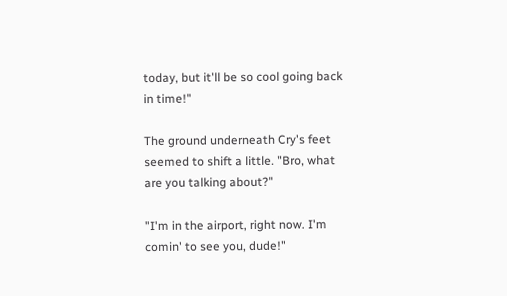today, but it'll be so cool going back in time!"

The ground underneath Cry's feet seemed to shift a little. "Bro, what are you talking about?"

"I'm in the airport, right now. I'm comin' to see you, dude!"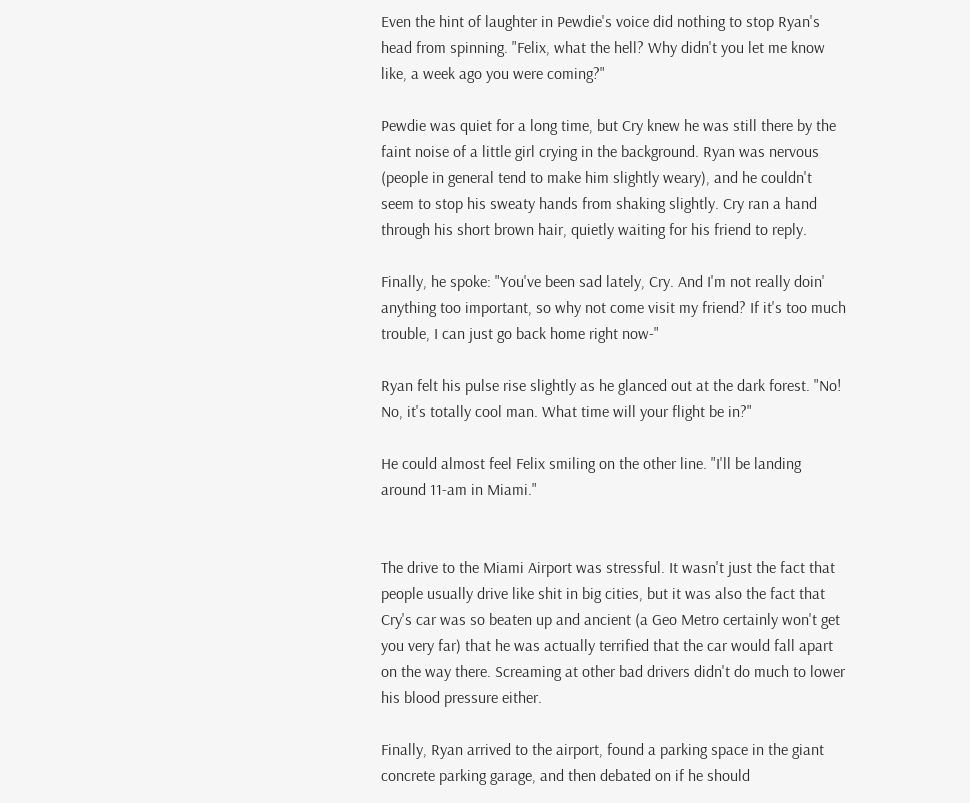Even the hint of laughter in Pewdie's voice did nothing to stop Ryan's head from spinning. "Felix, what the hell? Why didn't you let me know like, a week ago you were coming?"

Pewdie was quiet for a long time, but Cry knew he was still there by the faint noise of a little girl crying in the background. Ryan was nervous (people in general tend to make him slightly weary), and he couldn't seem to stop his sweaty hands from shaking slightly. Cry ran a hand through his short brown hair, quietly waiting for his friend to reply.

Finally, he spoke: "You've been sad lately, Cry. And I'm not really doin' anything too important, so why not come visit my friend? If it's too much trouble, I can just go back home right now-"

Ryan felt his pulse rise slightly as he glanced out at the dark forest. "No! No, it's totally cool man. What time will your flight be in?"

He could almost feel Felix smiling on the other line. "I'll be landing around 11-am in Miami."


The drive to the Miami Airport was stressful. It wasn't just the fact that people usually drive like shit in big cities, but it was also the fact that Cry's car was so beaten up and ancient (a Geo Metro certainly won't get you very far) that he was actually terrified that the car would fall apart on the way there. Screaming at other bad drivers didn't do much to lower his blood pressure either.

Finally, Ryan arrived to the airport, found a parking space in the giant concrete parking garage, and then debated on if he should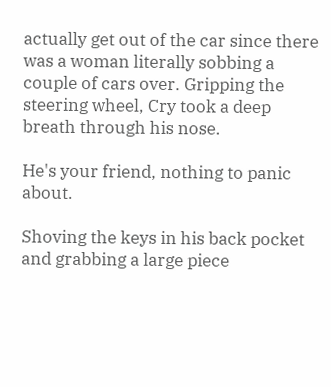actually get out of the car since there was a woman literally sobbing a couple of cars over. Gripping the steering wheel, Cry took a deep breath through his nose.

He's your friend, nothing to panic about.

Shoving the keys in his back pocket and grabbing a large piece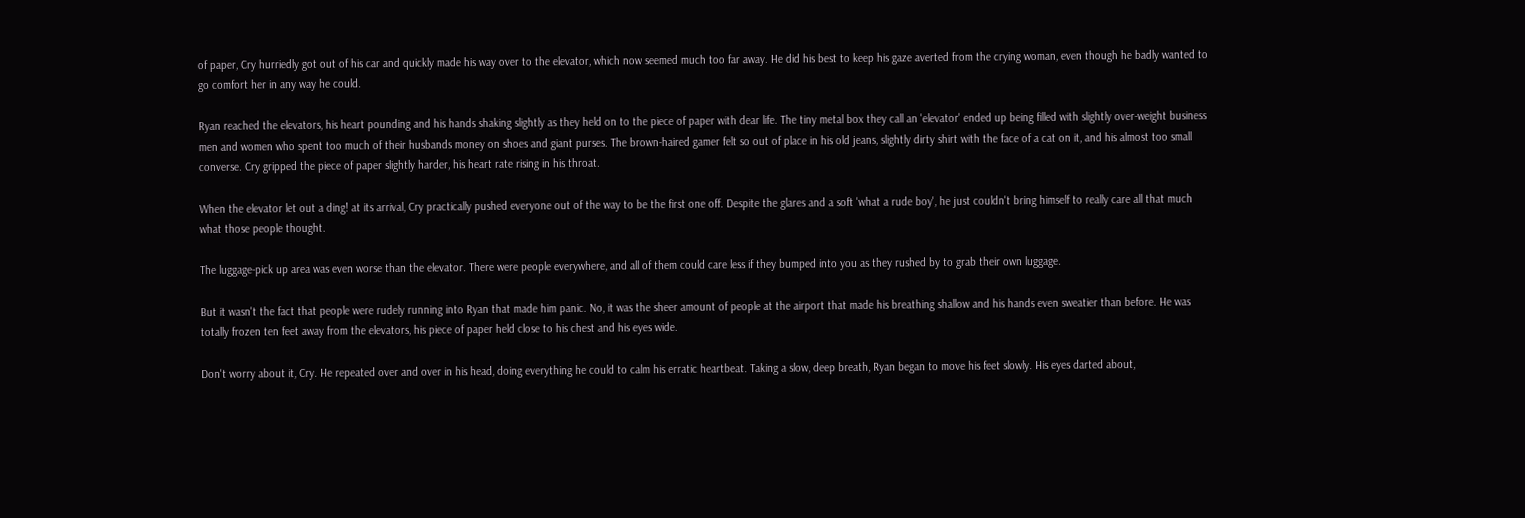of paper, Cry hurriedly got out of his car and quickly made his way over to the elevator, which now seemed much too far away. He did his best to keep his gaze averted from the crying woman, even though he badly wanted to go comfort her in any way he could.

Ryan reached the elevators, his heart pounding and his hands shaking slightly as they held on to the piece of paper with dear life. The tiny metal box they call an 'elevator' ended up being filled with slightly over-weight business men and women who spent too much of their husbands money on shoes and giant purses. The brown-haired gamer felt so out of place in his old jeans, slightly dirty shirt with the face of a cat on it, and his almost too small converse. Cry gripped the piece of paper slightly harder, his heart rate rising in his throat.

When the elevator let out a ding! at its arrival, Cry practically pushed everyone out of the way to be the first one off. Despite the glares and a soft 'what a rude boy', he just couldn't bring himself to really care all that much what those people thought.

The luggage-pick up area was even worse than the elevator. There were people everywhere, and all of them could care less if they bumped into you as they rushed by to grab their own luggage.

But it wasn't the fact that people were rudely running into Ryan that made him panic. No, it was the sheer amount of people at the airport that made his breathing shallow and his hands even sweatier than before. He was totally frozen ten feet away from the elevators, his piece of paper held close to his chest and his eyes wide.

Don't worry about it, Cry. He repeated over and over in his head, doing everything he could to calm his erratic heartbeat. Taking a slow, deep breath, Ryan began to move his feet slowly. His eyes darted about,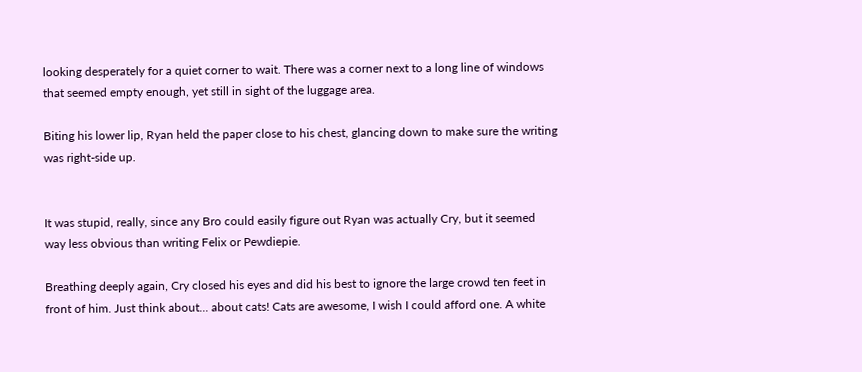looking desperately for a quiet corner to wait. There was a corner next to a long line of windows that seemed empty enough, yet still in sight of the luggage area.

Biting his lower lip, Ryan held the paper close to his chest, glancing down to make sure the writing was right-side up.


It was stupid, really, since any Bro could easily figure out Ryan was actually Cry, but it seemed way less obvious than writing Felix or Pewdiepie.

Breathing deeply again, Cry closed his eyes and did his best to ignore the large crowd ten feet in front of him. Just think about... about cats! Cats are awesome, I wish I could afford one. A white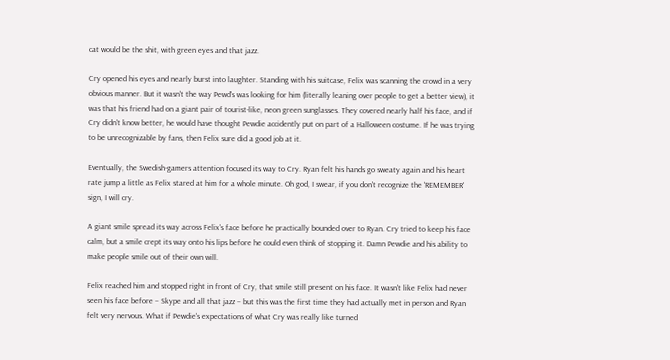cat would be the shit, with green eyes and that jazz.

Cry opened his eyes and nearly burst into laughter. Standing with his suitcase, Felix was scanning the crowd in a very obvious manner. But it wasn't the way Pewd's was looking for him (literally leaning over people to get a better view), it was that his friend had on a giant pair of tourist-like, neon green sunglasses. They covered nearly half his face, and if Cry didn't know better, he would have thought Pewdie accidently put on part of a Halloween costume. If he was trying to be unrecognizable by fans, then Felix sure did a good job at it.

Eventually, the Swedish-gamers attention focused its way to Cry. Ryan felt his hands go sweaty again and his heart rate jump a little as Felix stared at him for a whole minute. Oh god, I swear, if you don't recognize the 'REMEMBER' sign, I will cry.

A giant smile spread its way across Felix's face before he practically bounded over to Ryan. Cry tried to keep his face calm, but a smile crept its way onto his lips before he could even think of stopping it. Damn Pewdie and his ability to make people smile out of their own will.

Felix reached him and stopped right in front of Cry, that smile still present on his face. It wasn't like Felix had never seen his face before – Skype and all that jazz – but this was the first time they had actually met in person and Ryan felt very nervous. What if Pewdie's expectations of what Cry was really like turned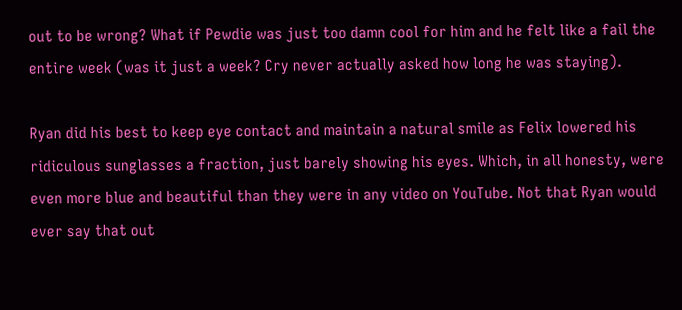out to be wrong? What if Pewdie was just too damn cool for him and he felt like a fail the entire week (was it just a week? Cry never actually asked how long he was staying).

Ryan did his best to keep eye contact and maintain a natural smile as Felix lowered his ridiculous sunglasses a fraction, just barely showing his eyes. Which, in all honesty, were even more blue and beautiful than they were in any video on YouTube. Not that Ryan would ever say that out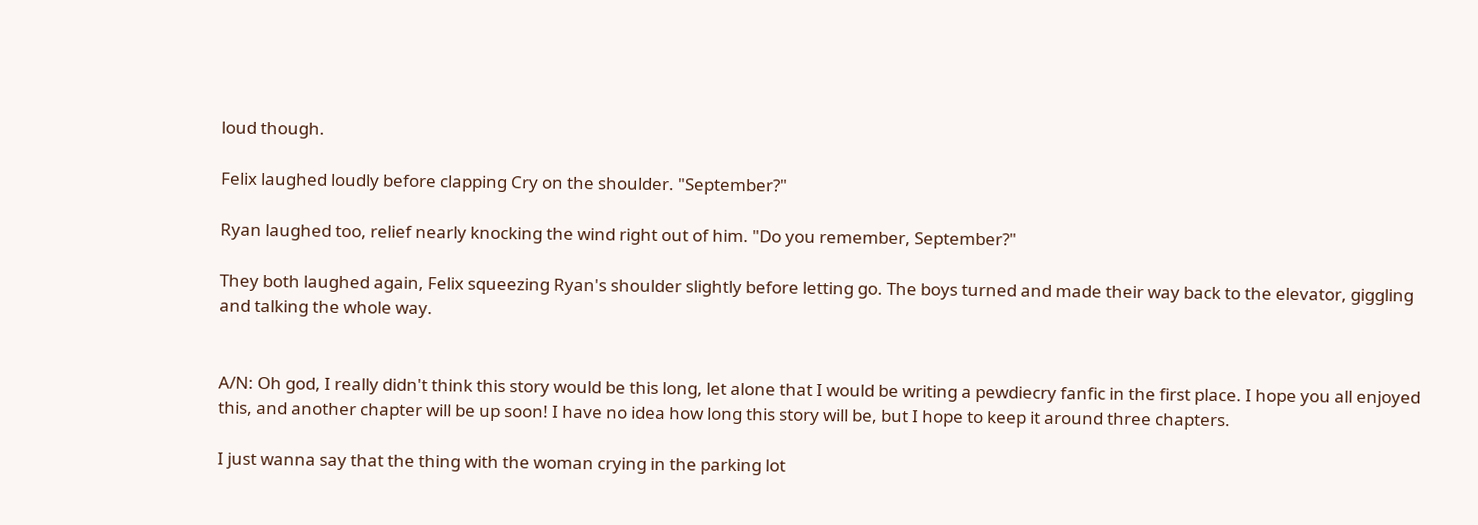loud though.

Felix laughed loudly before clapping Cry on the shoulder. "September?"

Ryan laughed too, relief nearly knocking the wind right out of him. "Do you remember, September?"

They both laughed again, Felix squeezing Ryan's shoulder slightly before letting go. The boys turned and made their way back to the elevator, giggling and talking the whole way.


A/N: Oh god, I really didn't think this story would be this long, let alone that I would be writing a pewdiecry fanfic in the first place. I hope you all enjoyed this, and another chapter will be up soon! I have no idea how long this story will be, but I hope to keep it around three chapters.

I just wanna say that the thing with the woman crying in the parking lot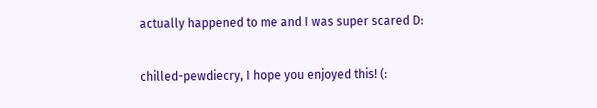actually happened to me and I was super scared D:

chilled-pewdiecry, I hope you enjoyed this! (: